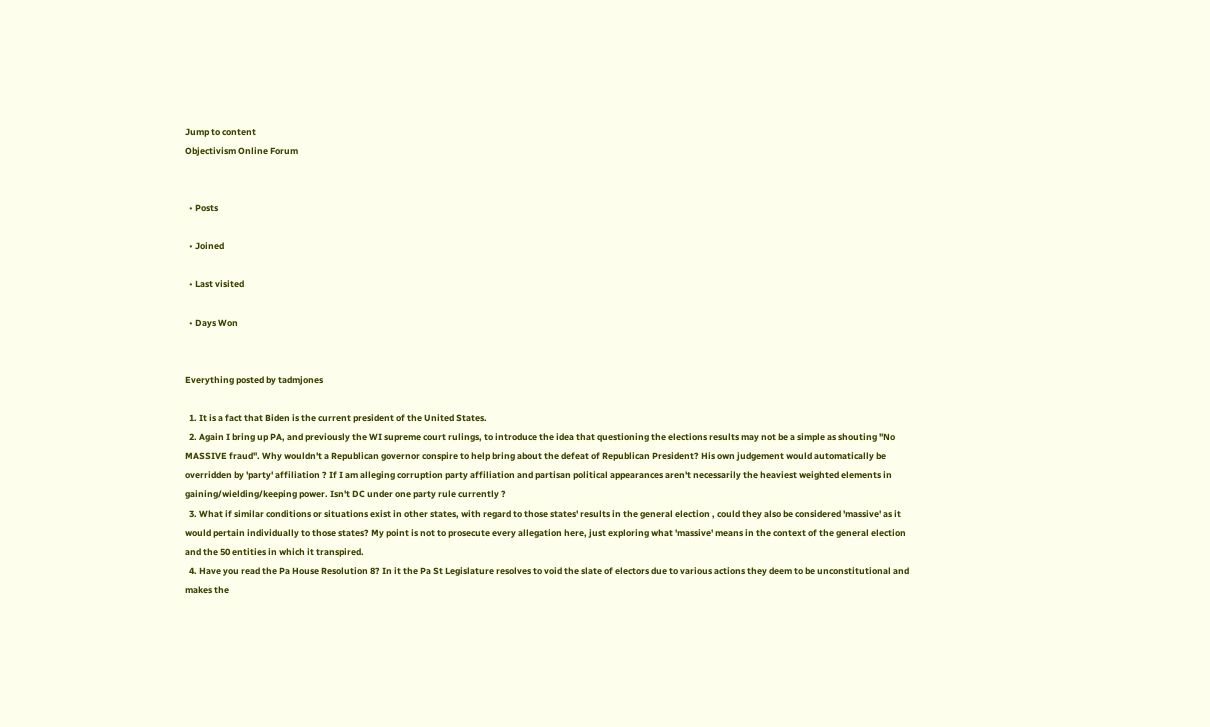Jump to content
Objectivism Online Forum


  • Posts

  • Joined

  • Last visited

  • Days Won


Everything posted by tadmjones

  1. It is a fact that Biden is the current president of the United States.
  2. Again I bring up PA, and previously the WI supreme court rulings, to introduce the idea that questioning the elections results may not be a simple as shouting "No MASSIVE fraud". Why wouldn't a Republican governor conspire to help bring about the defeat of Republican President? His own judgement would automatically be overridden by 'party' affiliation ? If I am alleging corruption party affiliation and partisan political appearances aren't necessarily the heaviest weighted elements in gaining/wielding/keeping power. Isn't DC under one party rule currently ?
  3. What if similar conditions or situations exist in other states, with regard to those states' results in the general election , could they also be considered 'massive' as it would pertain individually to those states? My point is not to prosecute every allegation here, just exploring what 'massive' means in the context of the general election and the 50 entities in which it transpired.
  4. Have you read the Pa House Resolution 8? In it the Pa St Legislature resolves to void the slate of electors due to various actions they deem to be unconstitutional and makes the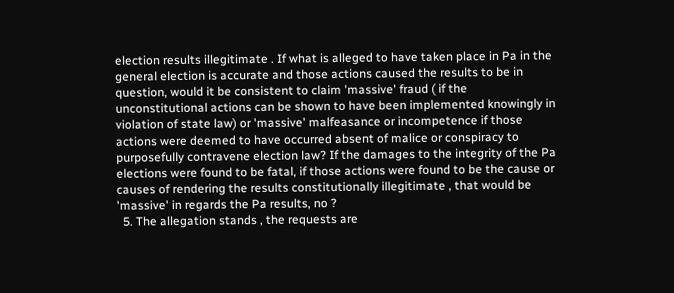election results illegitimate . If what is alleged to have taken place in Pa in the general election is accurate and those actions caused the results to be in question, would it be consistent to claim 'massive' fraud ( if the unconstitutional actions can be shown to have been implemented knowingly in violation of state law) or 'massive' malfeasance or incompetence if those actions were deemed to have occurred absent of malice or conspiracy to purposefully contravene election law? If the damages to the integrity of the Pa elections were found to be fatal, if those actions were found to be the cause or causes of rendering the results constitutionally illegitimate , that would be 'massive' in regards the Pa results, no ?
  5. The allegation stands , the requests are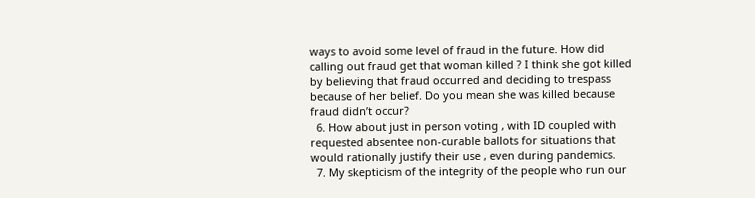ways to avoid some level of fraud in the future. How did calling out fraud get that woman killed ? I think she got killed by believing that fraud occurred and deciding to trespass because of her belief. Do you mean she was killed because fraud didn’t occur?
  6. How about just in person voting , with ID coupled with requested absentee non-curable ballots for situations that would rationally justify their use , even during pandemics.
  7. My skepticism of the integrity of the people who run our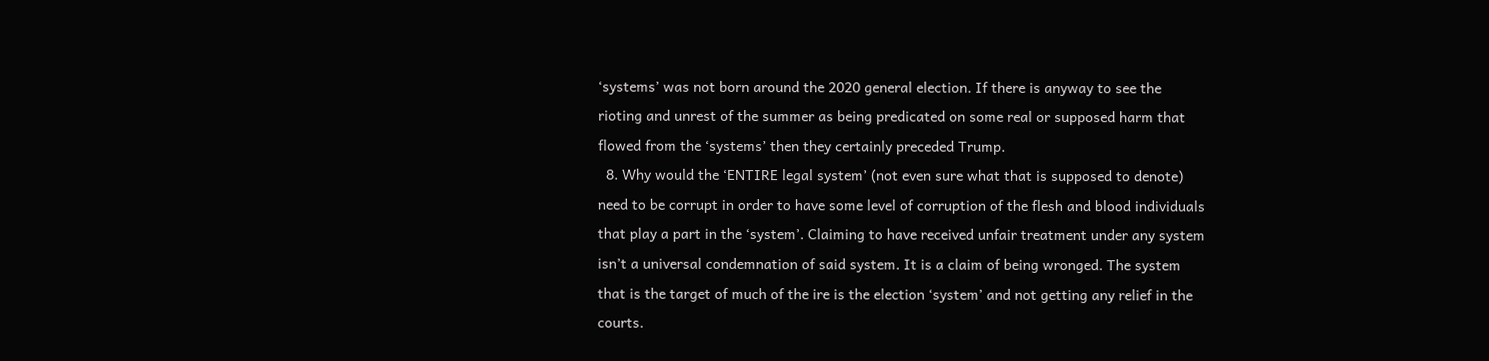‘systems’ was not born around the 2020 general election. If there is anyway to see the rioting and unrest of the summer as being predicated on some real or supposed harm that flowed from the ‘systems’ then they certainly preceded Trump.
  8. Why would the ‘ENTIRE legal system’ (not even sure what that is supposed to denote) need to be corrupt in order to have some level of corruption of the flesh and blood individuals that play a part in the ‘system’. Claiming to have received unfair treatment under any system isn’t a universal condemnation of said system. It is a claim of being wronged. The system that is the target of much of the ire is the election ‘system’ and not getting any relief in the courts.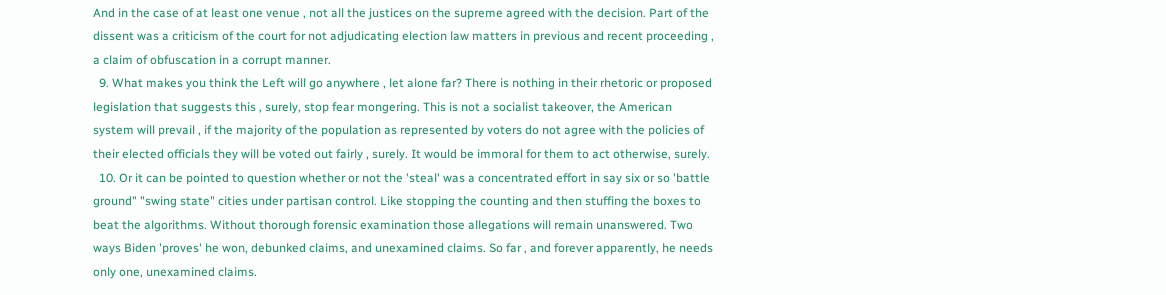And in the case of at least one venue , not all the justices on the supreme agreed with the decision. Part of the dissent was a criticism of the court for not adjudicating election law matters in previous and recent proceeding , a claim of obfuscation in a corrupt manner.
  9. What makes you think the Left will go anywhere , let alone far? There is nothing in their rhetoric or proposed legislation that suggests this , surely, stop fear mongering. This is not a socialist takeover, the American system will prevail , if the majority of the population as represented by voters do not agree with the policies of their elected officials they will be voted out fairly , surely. It would be immoral for them to act otherwise, surely.
  10. Or it can be pointed to question whether or not the 'steal' was a concentrated effort in say six or so 'battle ground" "swing state" cities under partisan control. Like stopping the counting and then stuffing the boxes to beat the algorithms. Without thorough forensic examination those allegations will remain unanswered. Two ways Biden 'proves' he won, debunked claims, and unexamined claims. So far , and forever apparently, he needs only one, unexamined claims.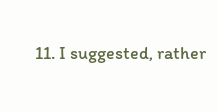11. I suggested, rather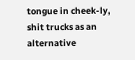tongue in cheek-ly, shit trucks as an alternative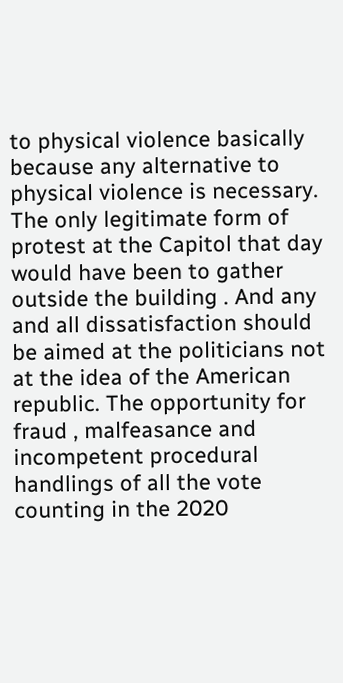to physical violence basically because any alternative to physical violence is necessary. The only legitimate form of protest at the Capitol that day would have been to gather outside the building . And any and all dissatisfaction should be aimed at the politicians not at the idea of the American republic. The opportunity for fraud , malfeasance and incompetent procedural handlings of all the vote counting in the 2020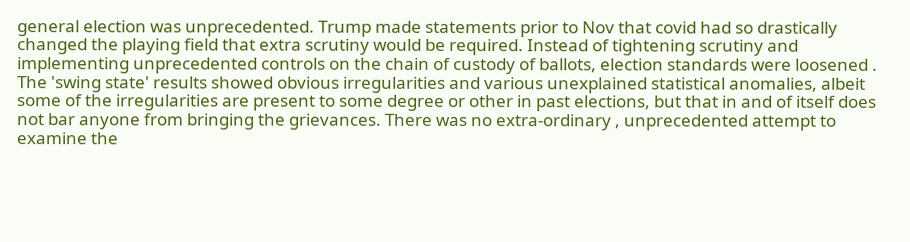general election was unprecedented. Trump made statements prior to Nov that covid had so drastically changed the playing field that extra scrutiny would be required. Instead of tightening scrutiny and implementing unprecedented controls on the chain of custody of ballots, election standards were loosened . The 'swing state' results showed obvious irregularities and various unexplained statistical anomalies, albeit some of the irregularities are present to some degree or other in past elections, but that in and of itself does not bar anyone from bringing the grievances. There was no extra-ordinary , unprecedented attempt to examine the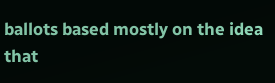ballots based mostly on the idea that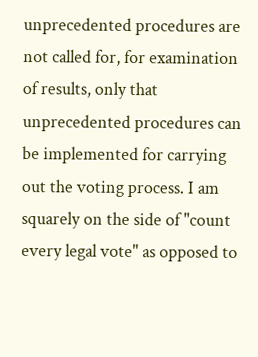unprecedented procedures are not called for, for examination of results, only that unprecedented procedures can be implemented for carrying out the voting process. I am squarely on the side of "count every legal vote" as opposed to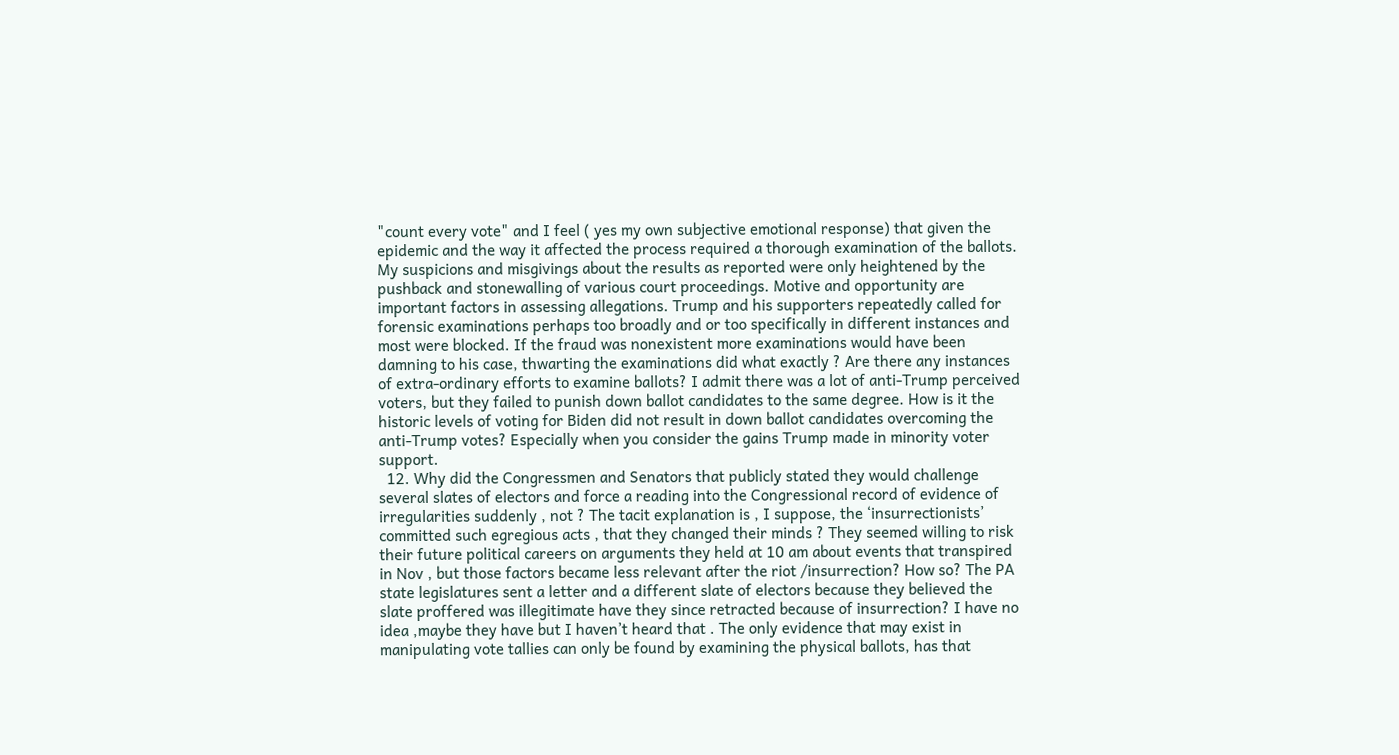"count every vote" and I feel ( yes my own subjective emotional response) that given the epidemic and the way it affected the process required a thorough examination of the ballots. My suspicions and misgivings about the results as reported were only heightened by the pushback and stonewalling of various court proceedings. Motive and opportunity are important factors in assessing allegations. Trump and his supporters repeatedly called for forensic examinations perhaps too broadly and or too specifically in different instances and most were blocked. If the fraud was nonexistent more examinations would have been damning to his case, thwarting the examinations did what exactly ? Are there any instances of extra-ordinary efforts to examine ballots? I admit there was a lot of anti-Trump perceived voters, but they failed to punish down ballot candidates to the same degree. How is it the historic levels of voting for Biden did not result in down ballot candidates overcoming the anti-Trump votes? Especially when you consider the gains Trump made in minority voter support.
  12. Why did the Congressmen and Senators that publicly stated they would challenge several slates of electors and force a reading into the Congressional record of evidence of irregularities suddenly , not ? The tacit explanation is , I suppose, the ‘insurrectionists’ committed such egregious acts , that they changed their minds ? They seemed willing to risk their future political careers on arguments they held at 10 am about events that transpired in Nov , but those factors became less relevant after the riot /insurrection? How so? The PA state legislatures sent a letter and a different slate of electors because they believed the slate proffered was illegitimate have they since retracted because of insurrection? I have no idea ,maybe they have but I haven’t heard that . The only evidence that may exist in manipulating vote tallies can only be found by examining the physical ballots, has that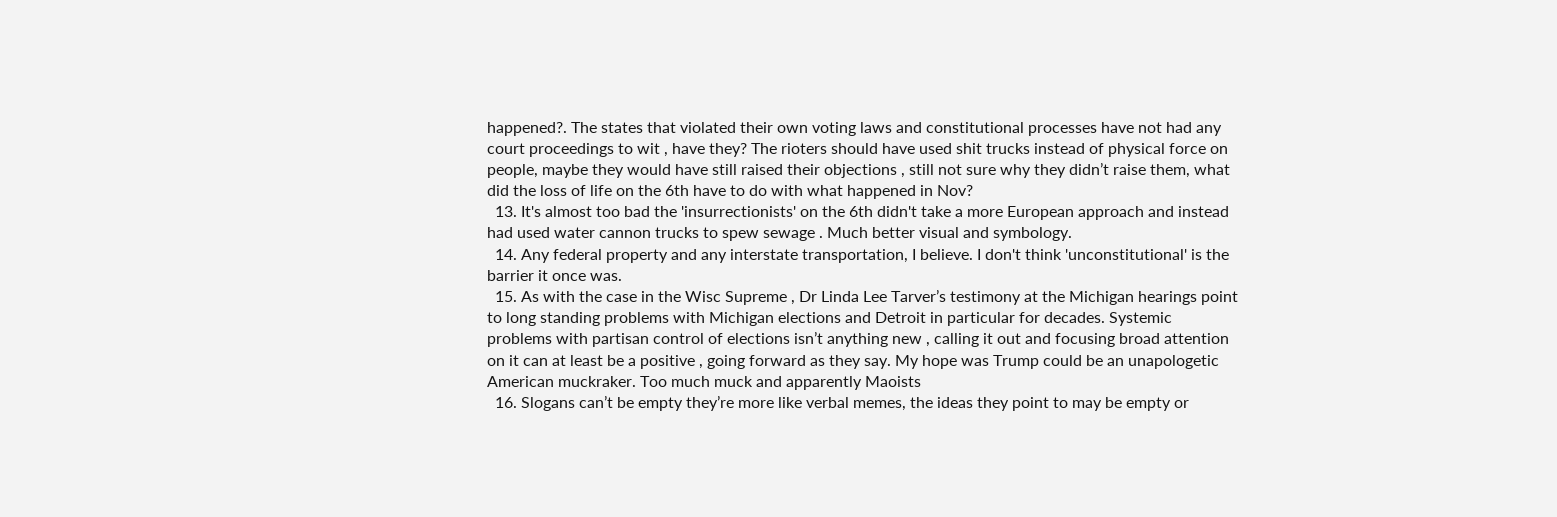happened?. The states that violated their own voting laws and constitutional processes have not had any court proceedings to wit , have they? The rioters should have used shit trucks instead of physical force on people, maybe they would have still raised their objections , still not sure why they didn’t raise them, what did the loss of life on the 6th have to do with what happened in Nov?
  13. It's almost too bad the 'insurrectionists' on the 6th didn't take a more European approach and instead had used water cannon trucks to spew sewage . Much better visual and symbology.
  14. Any federal property and any interstate transportation, I believe. I don't think 'unconstitutional' is the barrier it once was.
  15. As with the case in the Wisc Supreme , Dr Linda Lee Tarver’s testimony at the Michigan hearings point to long standing problems with Michigan elections and Detroit in particular for decades. Systemic problems with partisan control of elections isn’t anything new , calling it out and focusing broad attention on it can at least be a positive , going forward as they say. My hope was Trump could be an unapologetic American muckraker. Too much muck and apparently Maoists
  16. Slogans can’t be empty they’re more like verbal memes, the ideas they point to may be empty or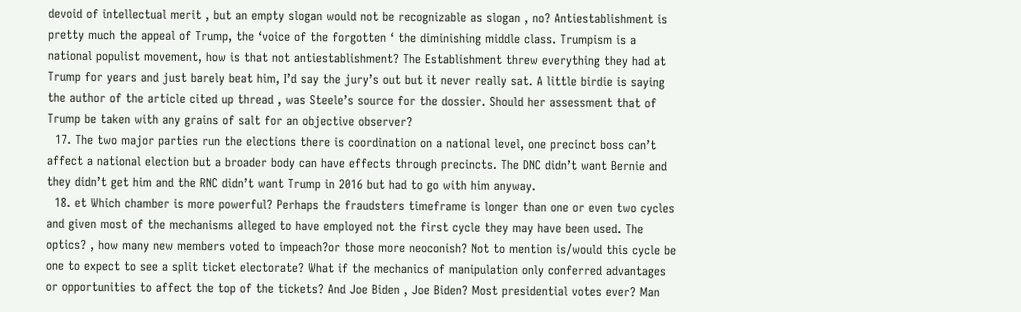devoid of intellectual merit , but an empty slogan would not be recognizable as slogan , no? Antiestablishment is pretty much the appeal of Trump, the ‘voice of the forgotten ‘ the diminishing middle class. Trumpism is a national populist movement, how is that not antiestablishment? The Establishment threw everything they had at Trump for years and just barely beat him, I’d say the jury’s out but it never really sat. A little birdie is saying the author of the article cited up thread , was Steele’s source for the dossier. Should her assessment that of Trump be taken with any grains of salt for an objective observer?
  17. The two major parties run the elections there is coordination on a national level, one precinct boss can’t affect a national election but a broader body can have effects through precincts. The DNC didn’t want Bernie and they didn’t get him and the RNC didn’t want Trump in 2016 but had to go with him anyway.
  18. et Which chamber is more powerful? Perhaps the fraudsters timeframe is longer than one or even two cycles and given most of the mechanisms alleged to have employed not the first cycle they may have been used. The optics? , how many new members voted to impeach?or those more neoconish? Not to mention is/would this cycle be one to expect to see a split ticket electorate? What if the mechanics of manipulation only conferred advantages or opportunities to affect the top of the tickets? And Joe Biden , Joe Biden? Most presidential votes ever? Man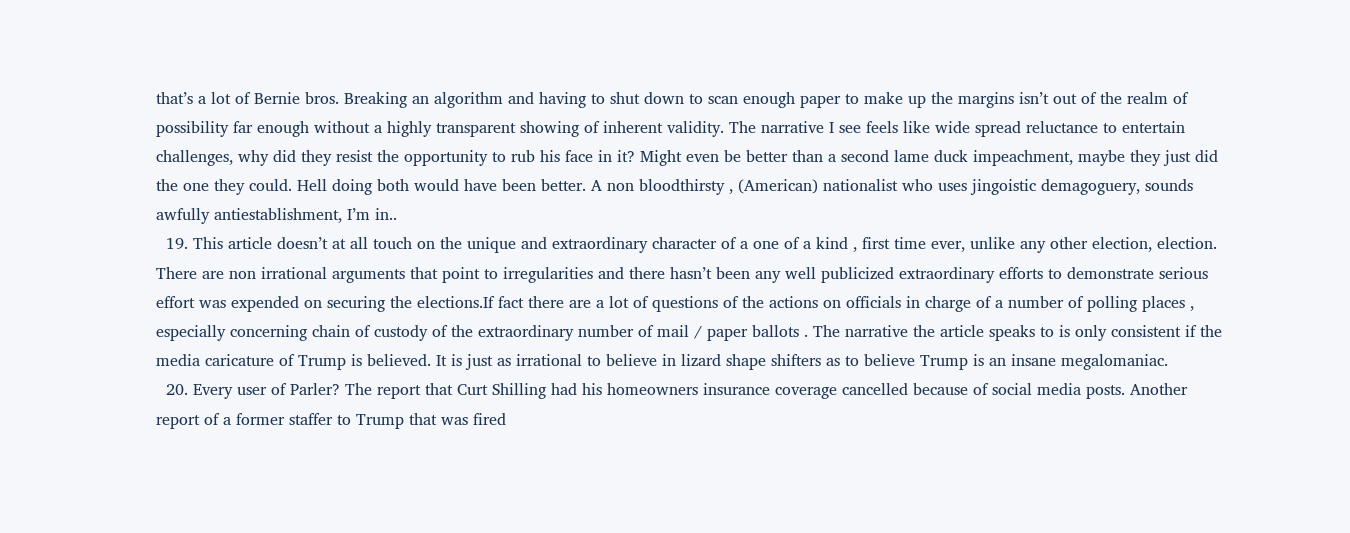that’s a lot of Bernie bros. Breaking an algorithm and having to shut down to scan enough paper to make up the margins isn’t out of the realm of possibility far enough without a highly transparent showing of inherent validity. The narrative I see feels like wide spread reluctance to entertain challenges, why did they resist the opportunity to rub his face in it? Might even be better than a second lame duck impeachment, maybe they just did the one they could. Hell doing both would have been better. A non bloodthirsty , (American) nationalist who uses jingoistic demagoguery, sounds awfully antiestablishment, I’m in..
  19. This article doesn’t at all touch on the unique and extraordinary character of a one of a kind , first time ever, unlike any other election, election. There are non irrational arguments that point to irregularities and there hasn’t been any well publicized extraordinary efforts to demonstrate serious effort was expended on securing the elections.If fact there are a lot of questions of the actions on officials in charge of a number of polling places , especially concerning chain of custody of the extraordinary number of mail / paper ballots . The narrative the article speaks to is only consistent if the media caricature of Trump is believed. It is just as irrational to believe in lizard shape shifters as to believe Trump is an insane megalomaniac.
  20. Every user of Parler? The report that Curt Shilling had his homeowners insurance coverage cancelled because of social media posts. Another report of a former staffer to Trump that was fired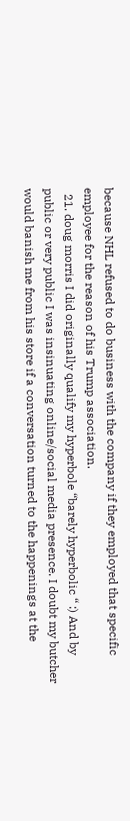because NHL refused to do business with the company if they employed that specific employee for the reason of his Trump association.
  21. doug morris I did originally qualify my hyperbole “barely hyperbolic “ :) And by public or very public I was insinuating online/social media presence. I doubt my butcher would banish me from his store if a conversation turned to the happenings at the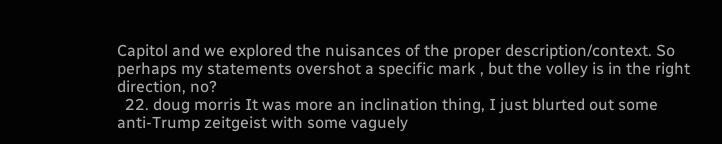Capitol and we explored the nuisances of the proper description/context. So perhaps my statements overshot a specific mark , but the volley is in the right direction, no?
  22. doug morris It was more an inclination thing, I just blurted out some anti-Trump zeitgeist with some vaguely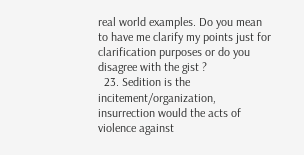real world examples. Do you mean to have me clarify my points just for clarification purposes or do you disagree with the gist ?
  23. Sedition is the incitement/organization, insurrection would the acts of violence against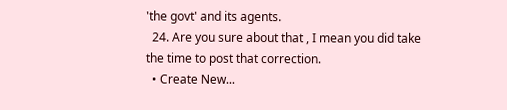'the govt' and its agents.
  24. Are you sure about that , I mean you did take the time to post that correction.
  • Create New...